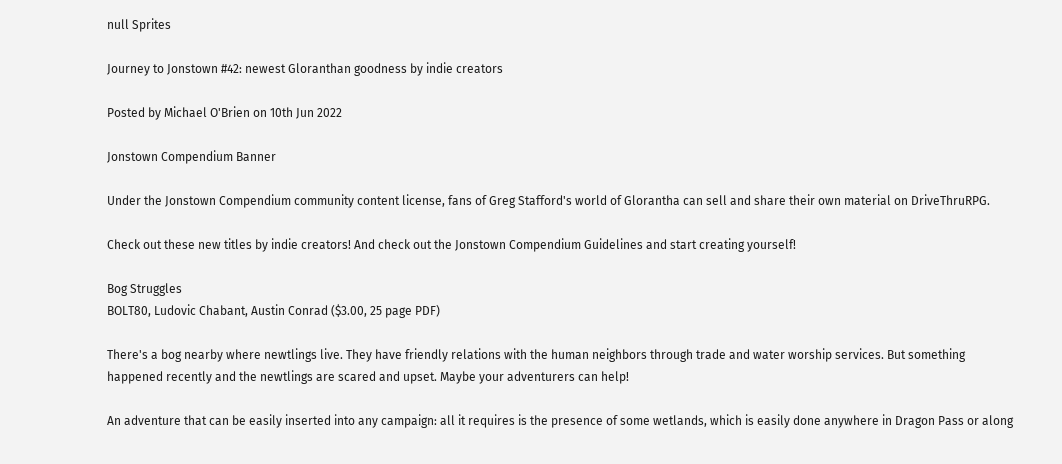null Sprites

Journey to Jonstown #42: newest Gloranthan goodness by indie creators

Posted by Michael O'Brien on 10th Jun 2022

Jonstown Compendium Banner

Under the Jonstown Compendium community content license, fans of Greg Stafford's world of Glorantha can sell and share their own material on DriveThruRPG.

Check out these new titles by indie creators! And check out the Jonstown Compendium Guidelines and start creating yourself!

Bog Struggles
BOLT80, Ludovic Chabant, Austin Conrad ($3.00, 25 page PDF)

There's a bog nearby where newtlings live. They have friendly relations with the human neighbors through trade and water worship services. But something happened recently and the newtlings are scared and upset. Maybe your adventurers can help!

An adventure that can be easily inserted into any campaign: all it requires is the presence of some wetlands, which is easily done anywhere in Dragon Pass or along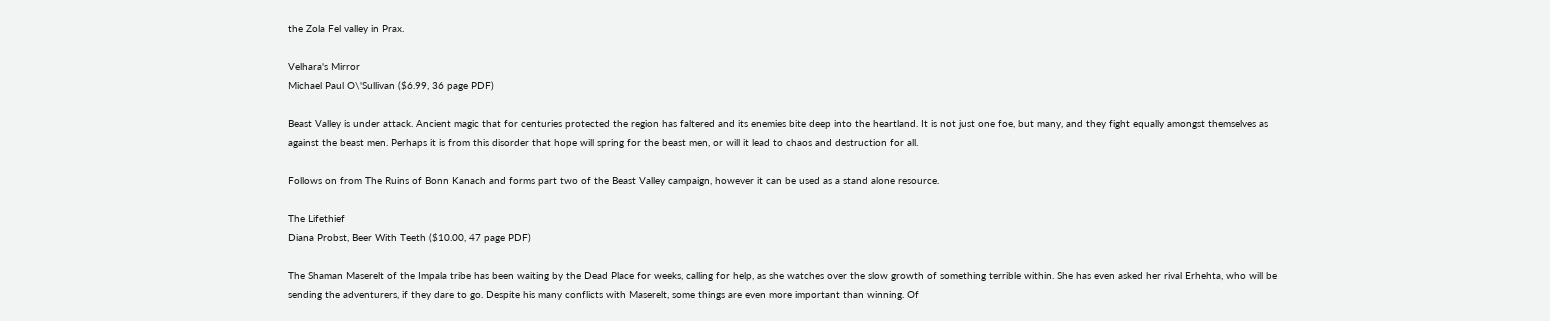the Zola Fel valley in Prax.

Velhara's Mirror
Michael Paul O\'Sullivan ($6.99, 36 page PDF)

Beast Valley is under attack. Ancient magic that for centuries protected the region has faltered and its enemies bite deep into the heartland. It is not just one foe, but many, and they fight equally amongst themselves as against the beast men. Perhaps it is from this disorder that hope will spring for the beast men, or will it lead to chaos and destruction for all.

Follows on from The Ruins of Bonn Kanach and forms part two of the Beast Valley campaign, however it can be used as a stand alone resource.

The Lifethief
Diana Probst, Beer With Teeth ($10.00, 47 page PDF)

The Shaman Maserelt of the Impala tribe has been waiting by the Dead Place for weeks, calling for help, as she watches over the slow growth of something terrible within. She has even asked her rival Erhehta, who will be sending the adventurers, if they dare to go. Despite his many conflicts with Maserelt, some things are even more important than winning. Of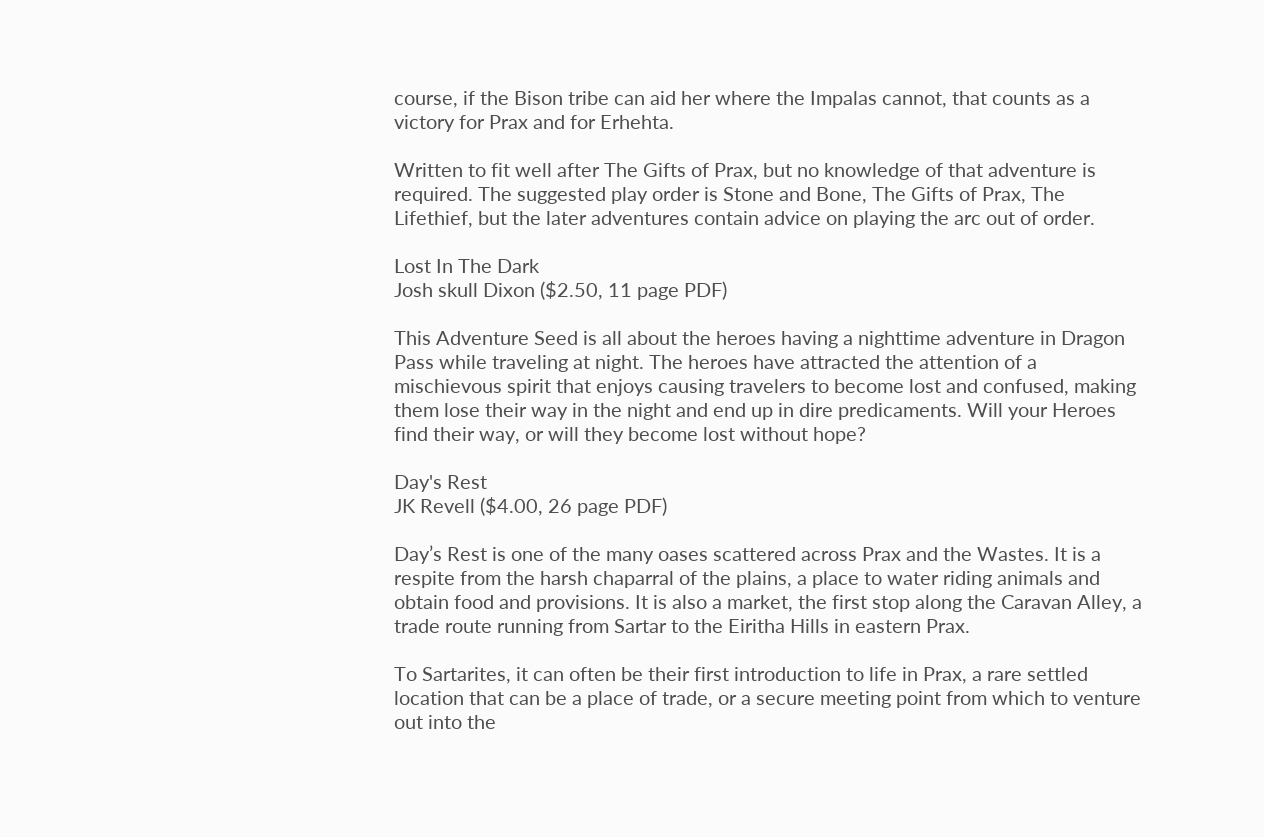course, if the Bison tribe can aid her where the Impalas cannot, that counts as a victory for Prax and for Erhehta.

Written to fit well after The Gifts of Prax, but no knowledge of that adventure is required. The suggested play order is Stone and Bone, The Gifts of Prax, The Lifethief, but the later adventures contain advice on playing the arc out of order.

Lost In The Dark
Josh skull Dixon ($2.50, 11 page PDF)

This Adventure Seed is all about the heroes having a nighttime adventure in Dragon Pass while traveling at night. The heroes have attracted the attention of a mischievous spirit that enjoys causing travelers to become lost and confused, making them lose their way in the night and end up in dire predicaments. Will your Heroes find their way, or will they become lost without hope?

Day's Rest
JK Revell ($4.00, 26 page PDF)

Day’s Rest is one of the many oases scattered across Prax and the Wastes. It is a respite from the harsh chaparral of the plains, a place to water riding animals and obtain food and provisions. It is also a market, the first stop along the Caravan Alley, a trade route running from Sartar to the Eiritha Hills in eastern Prax.

To Sartarites, it can often be their first introduction to life in Prax, a rare settled location that can be a place of trade, or a secure meeting point from which to venture out into the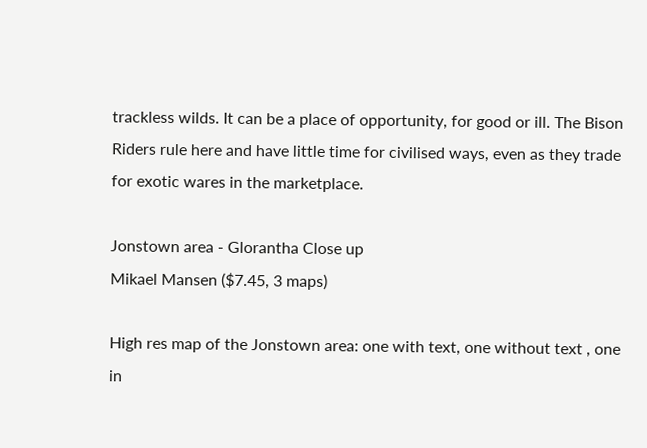trackless wilds. It can be a place of opportunity, for good or ill. The Bison Riders rule here and have little time for civilised ways, even as they trade for exotic wares in the marketplace.

Jonstown area - Glorantha Close up
Mikael Mansen ($7.45, 3 maps)

High res map of the Jonstown area: one with text, one without text , one in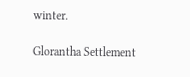winter.

Glorantha Settlement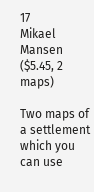17
Mikael Mansen ($5.45, 2 maps)

Two maps of a settlement which you can use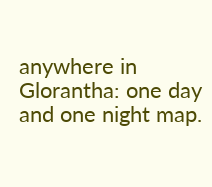anywhere in Glorantha: one day and one night map.